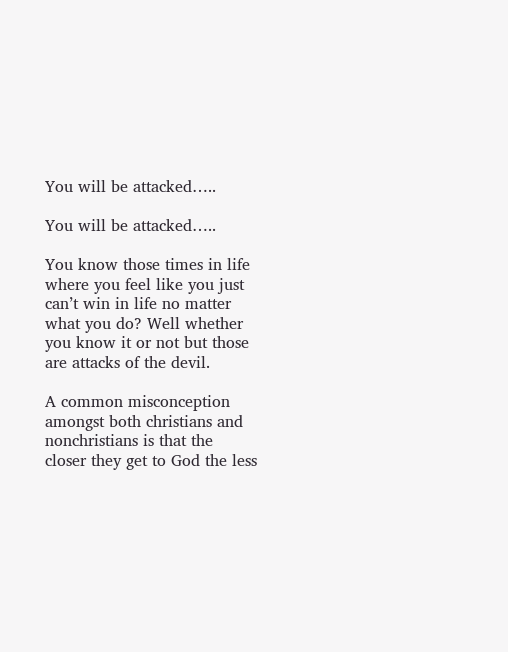You will be attacked…..

You will be attacked…..

You know those times in life where you feel like you just can’t win in life no matter what you do? Well whether you know it or not but those are attacks of the devil.

A common misconception amongst both christians and nonchristians is that the closer they get to God the less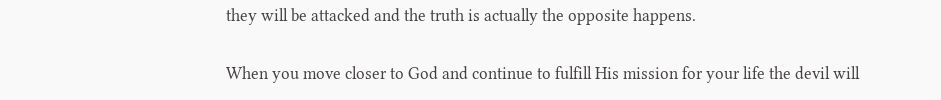they will be attacked and the truth is actually the opposite happens.

When you move closer to God and continue to fulfill His mission for your life the devil will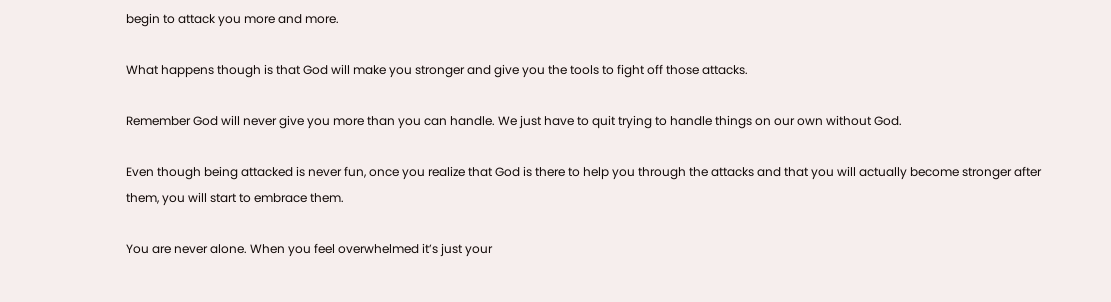begin to attack you more and more.

What happens though is that God will make you stronger and give you the tools to fight off those attacks.

Remember God will never give you more than you can handle. We just have to quit trying to handle things on our own without God.

Even though being attacked is never fun, once you realize that God is there to help you through the attacks and that you will actually become stronger after them, you will start to embrace them.

You are never alone. When you feel overwhelmed it’s just your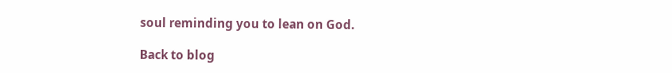soul reminding you to lean on God.

Back to blog